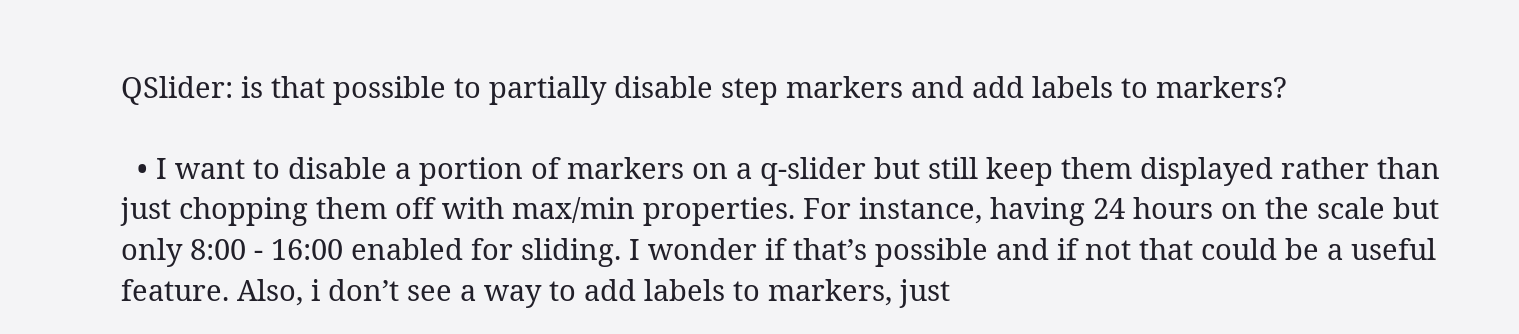QSlider: is that possible to partially disable step markers and add labels to markers?

  • I want to disable a portion of markers on a q-slider but still keep them displayed rather than just chopping them off with max/min properties. For instance, having 24 hours on the scale but only 8:00 - 16:00 enabled for sliding. I wonder if that’s possible and if not that could be a useful feature. Also, i don’t see a way to add labels to markers, just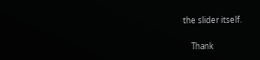the slider itself.

    Thank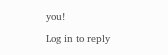you!

Log in to reply